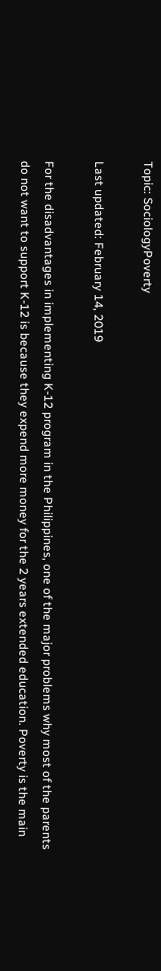Topic: SociologyPoverty

Last updated: February 14, 2019

For the disadvantages in implementing K-12 program in the Philippines, one of the major problems why most of the parents do not want to support K-12 is because they expend more money for the 2 years extended education. Poverty is the main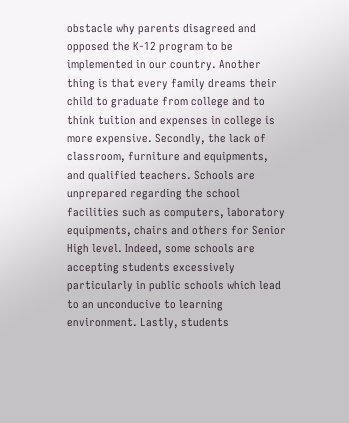obstacle why parents disagreed and opposed the K-12 program to be implemented in our country. Another thing is that every family dreams their child to graduate from college and to think tuition and expenses in college is more expensive. Secondly, the lack of classroom, furniture and equipments, and qualified teachers. Schools are unprepared regarding the school facilities such as computers, laboratory equipments, chairs and others for Senior High level. Indeed, some schools are accepting students excessively particularly in public schools which lead to an unconducive to learning environment. Lastly, students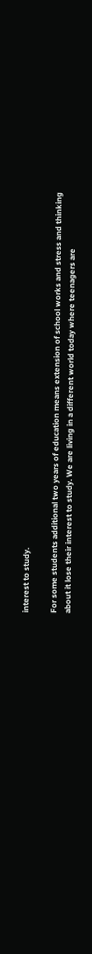interest to study.

For some students additional two years of education means extension of school works and stress and thinking about it lose their interest to study. We are living in a different world today where teenagers are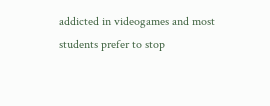addicted in videogames and most students prefer to stop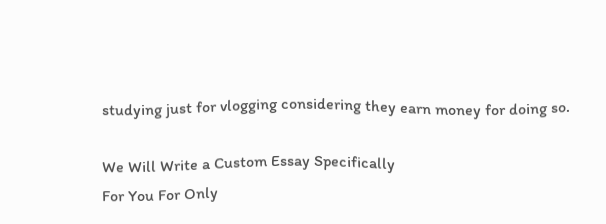studying just for vlogging considering they earn money for doing so.

We Will Write a Custom Essay Specifically
For You For Only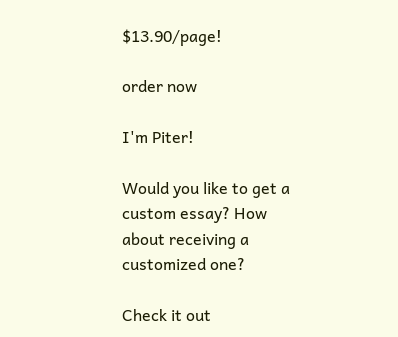$13.90/page!

order now

I'm Piter!

Would you like to get a custom essay? How about receiving a customized one?

Check it out